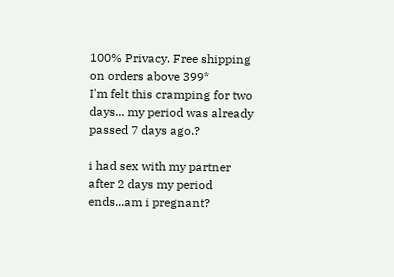100% Privacy. Free shipping on orders above 399*
I'm felt this cramping for two days... my period was already passed 7 days ago.?

i had sex with my partner after 2 days my period ends...am i pregnant?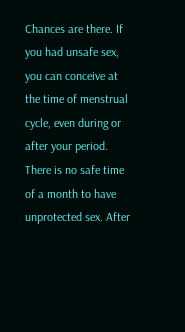Chances are there. If you had unsafe sex, you can conceive at the time of menstrual cycle, even during or after your period. There is no safe time of a month to have unprotected sex. After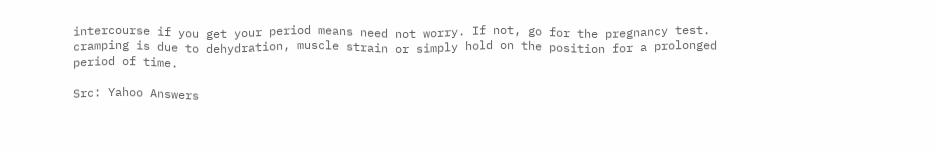intercourse if you get your period means need not worry. If not, go for the pregnancy test. cramping is due to dehydration, muscle strain or simply hold on the position for a prolonged period of time.

Src: Yahoo Answers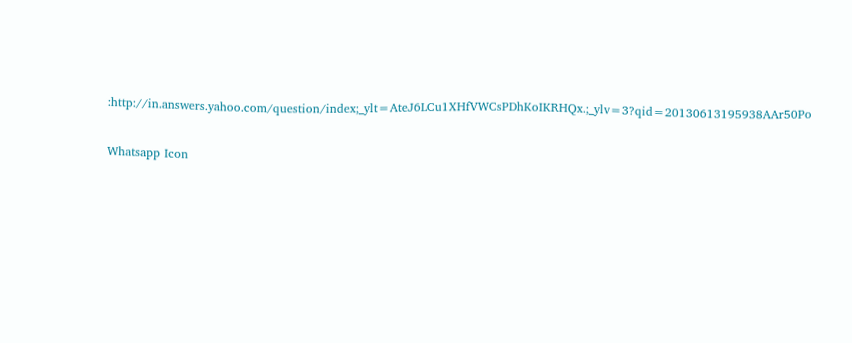:http://in.answers.yahoo.com/question/index;_ylt=AteJ6LCu1XHfVWCsPDhKoIKRHQx.;_ylv=3?qid=20130613195938AAr50Po

Whatsapp Icon